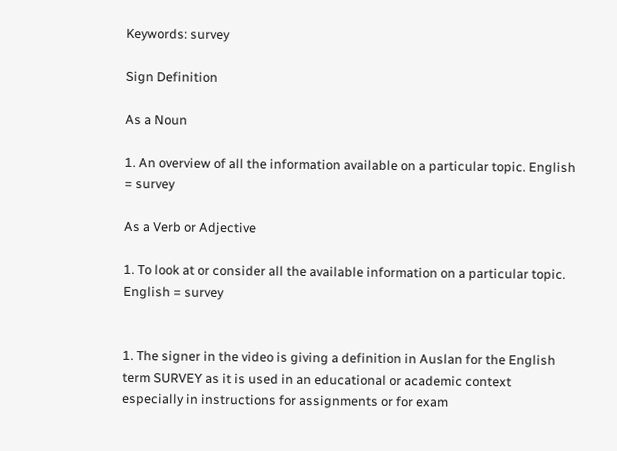Keywords: survey

Sign Definition

As a Noun

1. An overview of all the information available on a particular topic. English = survey

As a Verb or Adjective

1. To look at or consider all the available information on a particular topic. English = survey


1. The signer in the video is giving a definition in Auslan for the English term SURVEY as it is used in an educational or academic context especially in instructions for assignments or for exam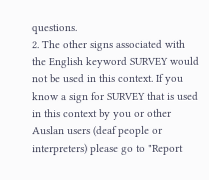questions.
2. The other signs associated with the English keyword SURVEY would not be used in this context. If you know a sign for SURVEY that is used in this context by you or other Auslan users (deaf people or interpreters) please go to "Report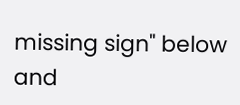missing sign" below and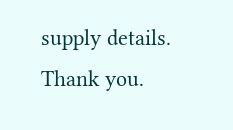supply details. Thank you.